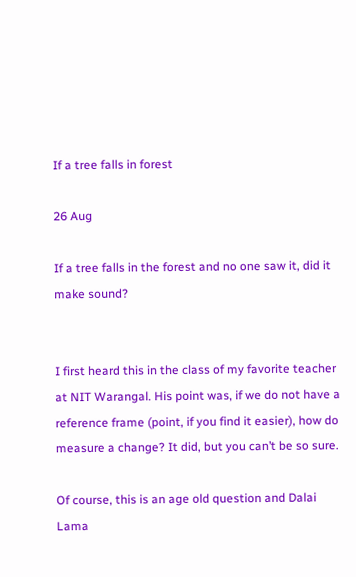If a tree falls in forest

26 Aug

If a tree falls in the forest and no one saw it, did it make sound?


I first heard this in the class of my favorite teacher at NIT Warangal. His point was, if we do not have a reference frame (point, if you find it easier), how do measure a change? It did, but you can’t be so sure.

Of course, this is an age old question and Dalai Lama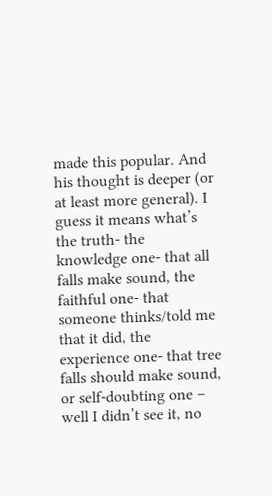made this popular. And his thought is deeper (or at least more general). I guess it means what’s the truth- the knowledge one- that all falls make sound, the faithful one- that someone thinks/told me that it did, the experience one- that tree falls should make sound, or self-doubting one – well I didn’t see it, no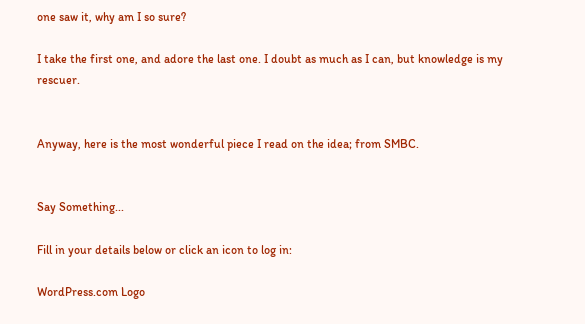one saw it, why am I so sure?

I take the first one, and adore the last one. I doubt as much as I can, but knowledge is my rescuer.


Anyway, here is the most wonderful piece I read on the idea; from SMBC.


Say Something...

Fill in your details below or click an icon to log in:

WordPress.com Logo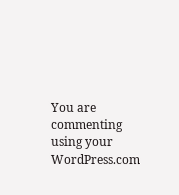You are commenting using your WordPress.com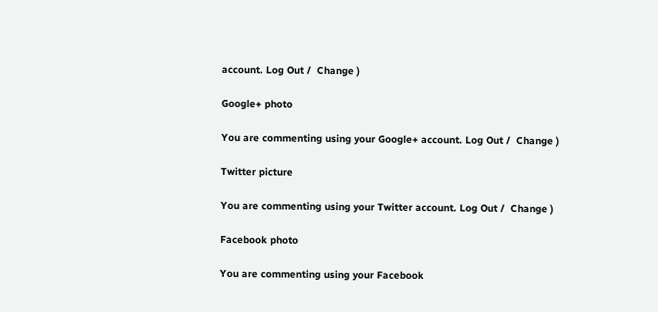account. Log Out /  Change )

Google+ photo

You are commenting using your Google+ account. Log Out /  Change )

Twitter picture

You are commenting using your Twitter account. Log Out /  Change )

Facebook photo

You are commenting using your Facebook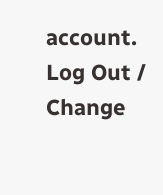account. Log Out /  Change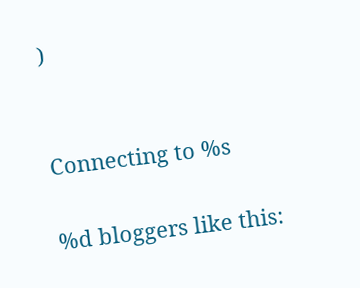)


Connecting to %s

%d bloggers like this: